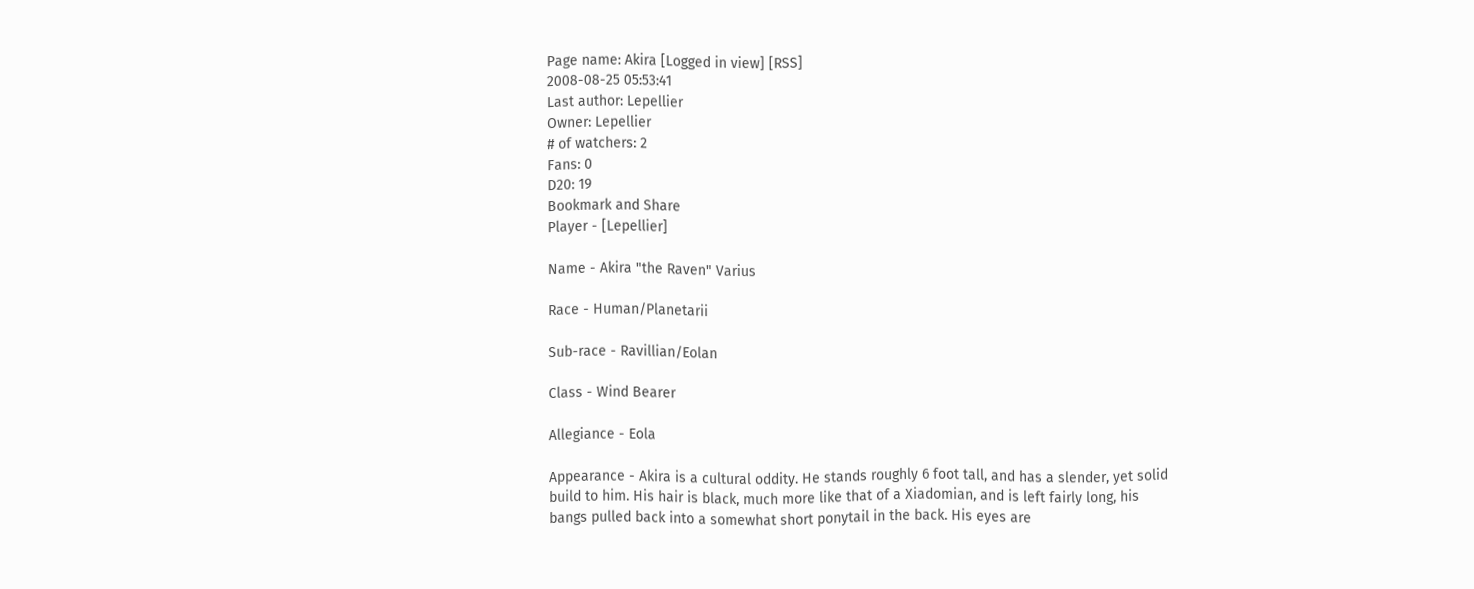Page name: Akira [Logged in view] [RSS]
2008-08-25 05:53:41
Last author: Lepellier
Owner: Lepellier
# of watchers: 2
Fans: 0
D20: 19
Bookmark and Share
Player - [Lepellier]

Name - Akira "the Raven" Varius

Race - Human/Planetarii

Sub-race - Ravillian/Eolan

Class - Wind Bearer

Allegiance - Eola

Appearance - Akira is a cultural oddity. He stands roughly 6 foot tall, and has a slender, yet solid build to him. His hair is black, much more like that of a Xiadomian, and is left fairly long, his bangs pulled back into a somewhat short ponytail in the back. His eyes are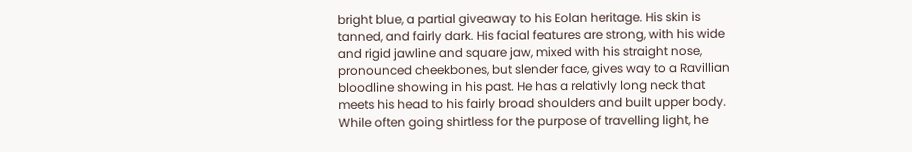bright blue, a partial giveaway to his Eolan heritage. His skin is tanned, and fairly dark. His facial features are strong, with his wide and rigid jawline and square jaw, mixed with his straight nose, pronounced cheekbones, but slender face, gives way to a Ravillian bloodline showing in his past. He has a relativly long neck that meets his head to his fairly broad shoulders and built upper body. While often going shirtless for the purpose of travelling light, he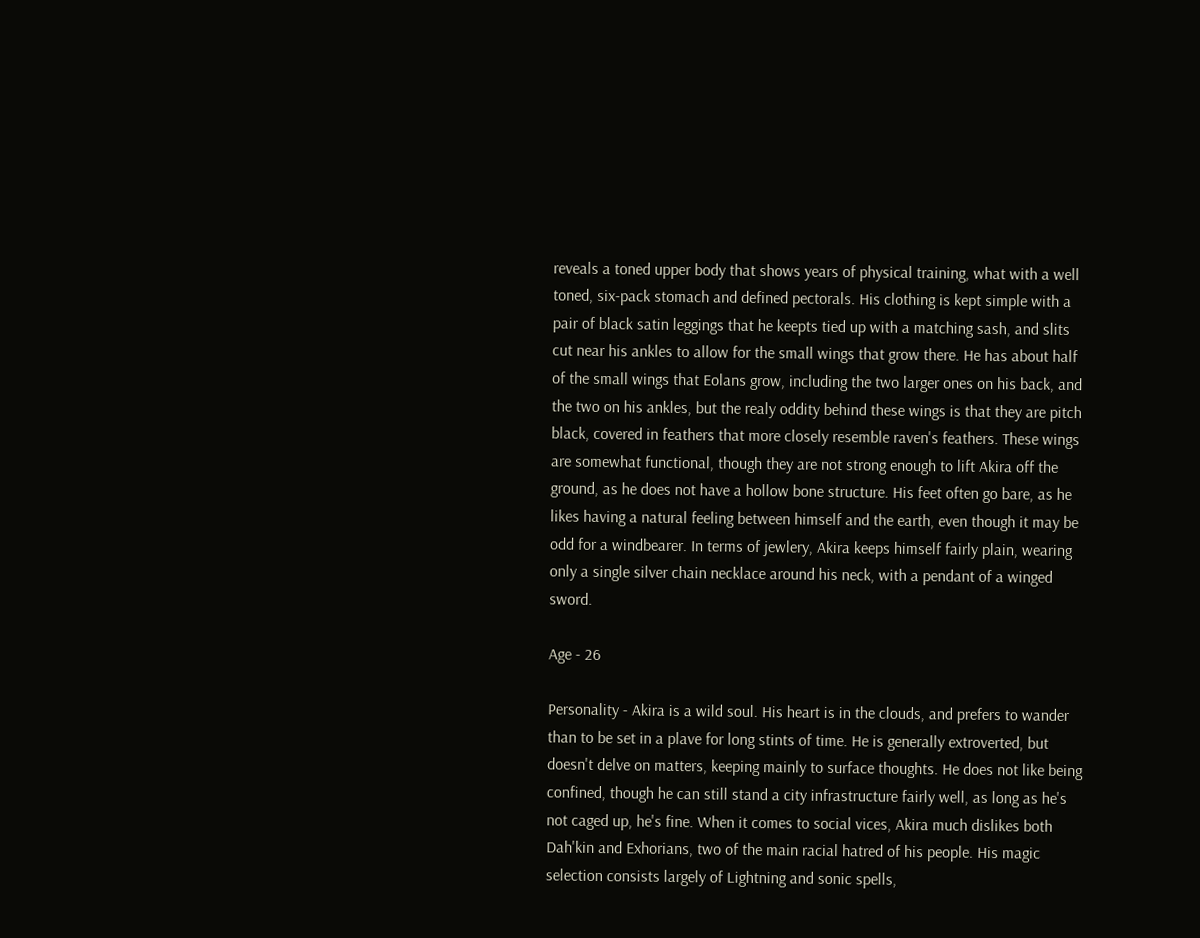reveals a toned upper body that shows years of physical training, what with a well toned, six-pack stomach and defined pectorals. His clothing is kept simple with a pair of black satin leggings that he keepts tied up with a matching sash, and slits cut near his ankles to allow for the small wings that grow there. He has about half of the small wings that Eolans grow, including the two larger ones on his back, and the two on his ankles, but the realy oddity behind these wings is that they are pitch black, covered in feathers that more closely resemble raven's feathers. These wings are somewhat functional, though they are not strong enough to lift Akira off the ground, as he does not have a hollow bone structure. His feet often go bare, as he likes having a natural feeling between himself and the earth, even though it may be odd for a windbearer. In terms of jewlery, Akira keeps himself fairly plain, wearing only a single silver chain necklace around his neck, with a pendant of a winged sword.

Age - 26

Personality - Akira is a wild soul. His heart is in the clouds, and prefers to wander than to be set in a plave for long stints of time. He is generally extroverted, but doesn't delve on matters, keeping mainly to surface thoughts. He does not like being confined, though he can still stand a city infrastructure fairly well, as long as he's not caged up, he's fine. When it comes to social vices, Akira much dislikes both Dah'kin and Exhorians, two of the main racial hatred of his people. His magic selection consists largely of Lightning and sonic spells,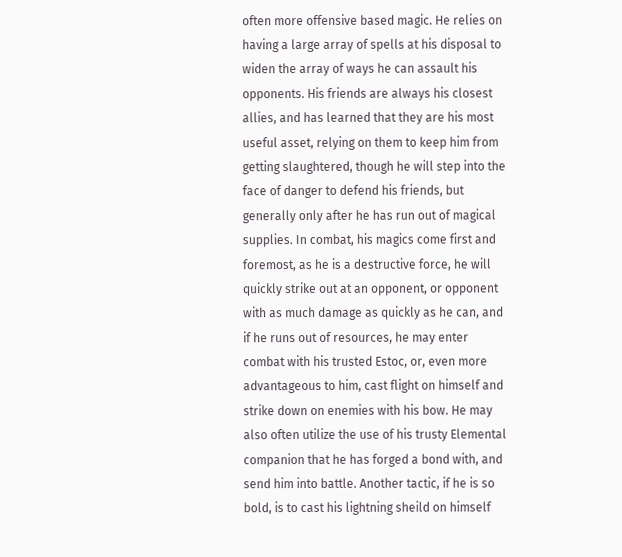often more offensive based magic. He relies on having a large array of spells at his disposal to widen the array of ways he can assault his opponents. His friends are always his closest allies, and has learned that they are his most useful asset, relying on them to keep him from getting slaughtered, though he will step into the face of danger to defend his friends, but generally only after he has run out of magical supplies. In combat, his magics come first and foremost, as he is a destructive force, he will quickly strike out at an opponent, or opponent with as much damage as quickly as he can, and if he runs out of resources, he may enter combat with his trusted Estoc, or, even more advantageous to him, cast flight on himself and strike down on enemies with his bow. He may also often utilize the use of his trusty Elemental companion that he has forged a bond with, and send him into battle. Another tactic, if he is so bold, is to cast his lightning sheild on himself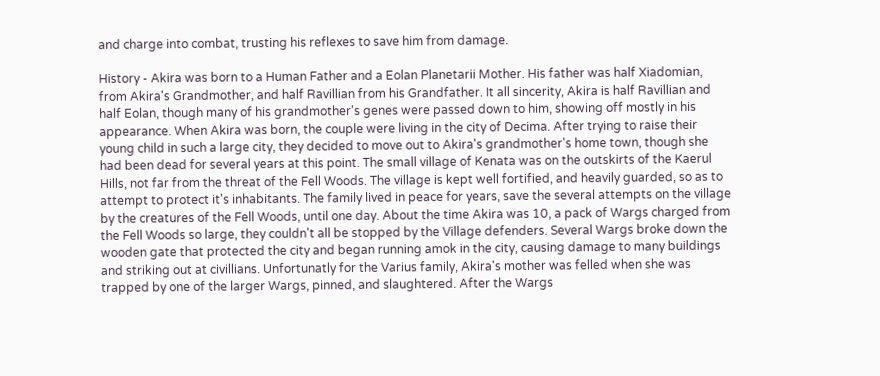and charge into combat, trusting his reflexes to save him from damage.

History - Akira was born to a Human Father and a Eolan Planetarii Mother. His father was half Xiadomian, from Akira's Grandmother, and half Ravillian from his Grandfather. It all sincerity, Akira is half Ravillian and half Eolan, though many of his grandmother's genes were passed down to him, showing off mostly in his appearance. When Akira was born, the couple were living in the city of Decima. After trying to raise their young child in such a large city, they decided to move out to Akira's grandmother's home town, though she had been dead for several years at this point. The small village of Kenata was on the outskirts of the Kaerul Hills, not far from the threat of the Fell Woods. The village is kept well fortified, and heavily guarded, so as to attempt to protect it's inhabitants. The family lived in peace for years, save the several attempts on the village by the creatures of the Fell Woods, until one day. About the time Akira was 10, a pack of Wargs charged from the Fell Woods so large, they couldn't all be stopped by the Village defenders. Several Wargs broke down the wooden gate that protected the city and began running amok in the city, causing damage to many buildings and striking out at civillians. Unfortunatly for the Varius family, Akira's mother was felled when she was trapped by one of the larger Wargs, pinned, and slaughtered. After the Wargs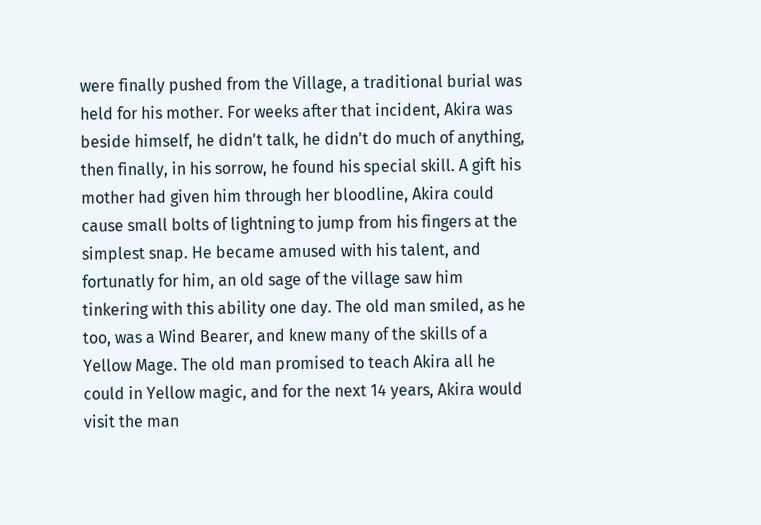were finally pushed from the Village, a traditional burial was held for his mother. For weeks after that incident, Akira was beside himself, he didn't talk, he didn't do much of anything, then finally, in his sorrow, he found his special skill. A gift his mother had given him through her bloodline, Akira could cause small bolts of lightning to jump from his fingers at the simplest snap. He became amused with his talent, and fortunatly for him, an old sage of the village saw him tinkering with this ability one day. The old man smiled, as he too, was a Wind Bearer, and knew many of the skills of a Yellow Mage. The old man promised to teach Akira all he could in Yellow magic, and for the next 14 years, Akira would visit the man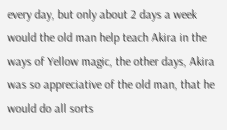every day, but only about 2 days a week would the old man help teach Akira in the ways of Yellow magic, the other days, Akira was so appreciative of the old man, that he would do all sorts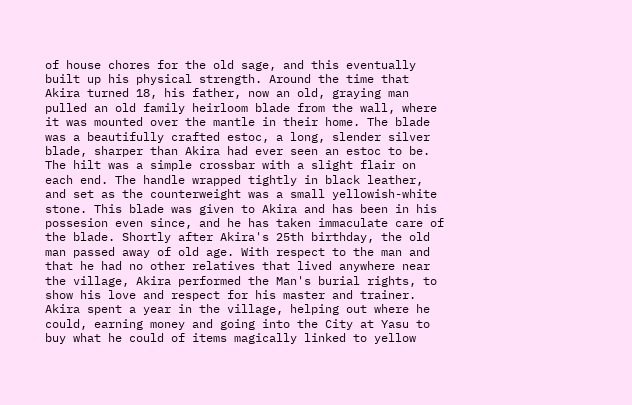of house chores for the old sage, and this eventually built up his physical strength. Around the time that Akira turned 18, his father, now an old, graying man pulled an old family heirloom blade from the wall, where it was mounted over the mantle in their home. The blade was a beautifully crafted estoc, a long, slender silver blade, sharper than Akira had ever seen an estoc to be. The hilt was a simple crossbar with a slight flair on each end. The handle wrapped tightly in black leather, and set as the counterweight was a small yellowish-white stone. This blade was given to Akira and has been in his possesion even since, and he has taken immaculate care of the blade. Shortly after Akira's 25th birthday, the old man passed away of old age. With respect to the man and that he had no other relatives that lived anywhere near the village, Akira performed the Man's burial rights, to show his love and respect for his master and trainer. Akira spent a year in the village, helping out where he could, earning money and going into the City at Yasu to buy what he could of items magically linked to yellow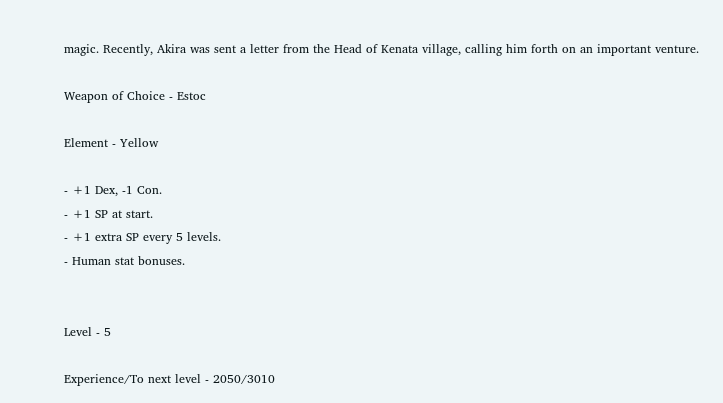magic. Recently, Akira was sent a letter from the Head of Kenata village, calling him forth on an important venture.

Weapon of Choice - Estoc

Element - Yellow

- +1 Dex, -1 Con.
- +1 SP at start.
- +1 extra SP every 5 levels.
- Human stat bonuses.


Level - 5

Experience/To next level - 2050/3010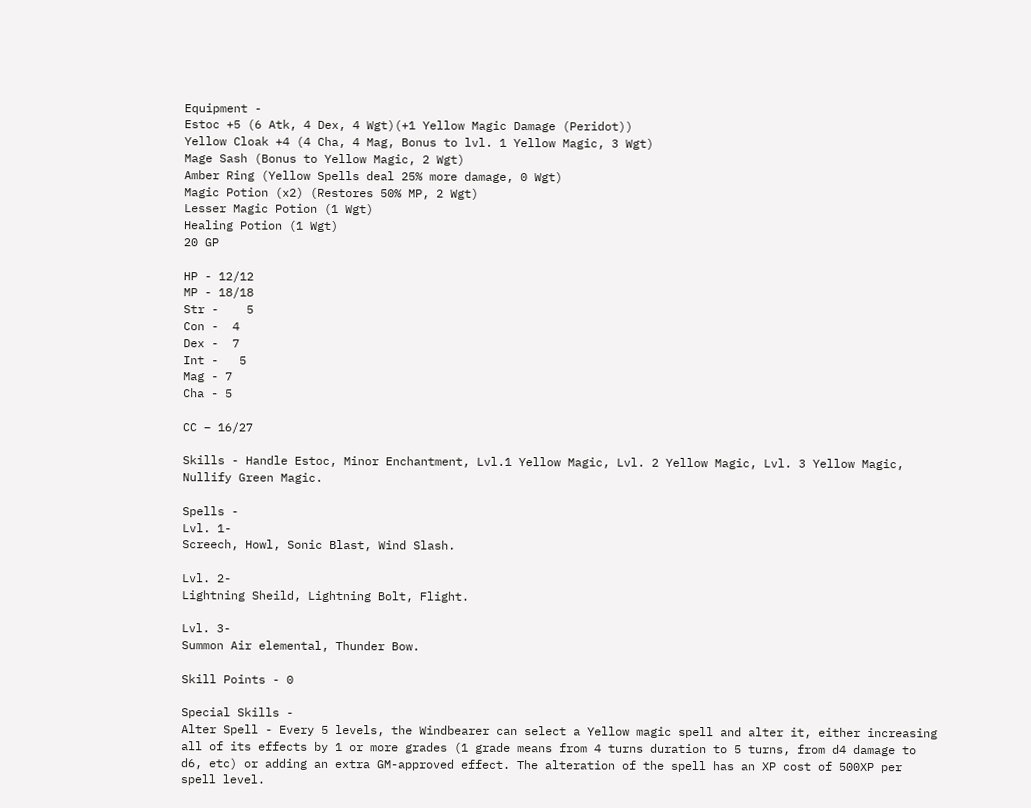Equipment -
Estoc +5 (6 Atk, 4 Dex, 4 Wgt)(+1 Yellow Magic Damage (Peridot))
Yellow Cloak +4 (4 Cha, 4 Mag, Bonus to lvl. 1 Yellow Magic, 3 Wgt)
Mage Sash (Bonus to Yellow Magic, 2 Wgt)
Amber Ring (Yellow Spells deal 25% more damage, 0 Wgt)
Magic Potion (x2) (Restores 50% MP, 2 Wgt)
Lesser Magic Potion (1 Wgt)
Healing Potion (1 Wgt)
20 GP

HP - 12/12
MP - 18/18
Str -    5
Con -  4
Dex -  7
Int -   5
Mag - 7
Cha - 5

CC – 16/27

Skills - Handle Estoc, Minor Enchantment, Lvl.1 Yellow Magic, Lvl. 2 Yellow Magic, Lvl. 3 Yellow Magic, Nullify Green Magic.

Spells -
Lvl. 1-
Screech, Howl, Sonic Blast, Wind Slash.

Lvl. 2-
Lightning Sheild, Lightning Bolt, Flight.

Lvl. 3-
Summon Air elemental, Thunder Bow.

Skill Points - 0

Special Skills -
Alter Spell - Every 5 levels, the Windbearer can select a Yellow magic spell and alter it, either increasing all of its effects by 1 or more grades (1 grade means from 4 turns duration to 5 turns, from d4 damage to d6, etc) or adding an extra GM-approved effect. The alteration of the spell has an XP cost of 500XP per spell level.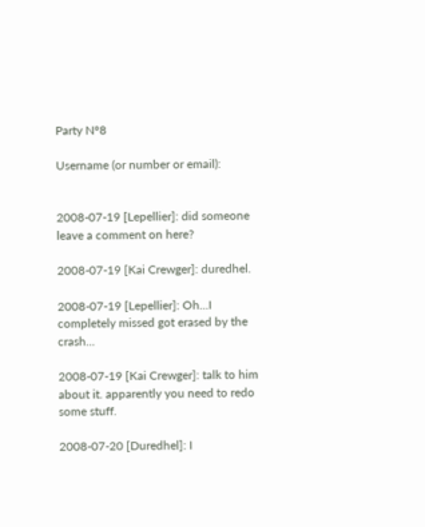Party Nº8

Username (or number or email):


2008-07-19 [Lepellier]: did someone leave a comment on here?

2008-07-19 [Kai Crewger]: duredhel.

2008-07-19 [Lepellier]: Oh...I completely missed got erased by the crash...

2008-07-19 [Kai Crewger]: talk to him about it. apparently you need to redo some stuff.

2008-07-20 [Duredhel]: I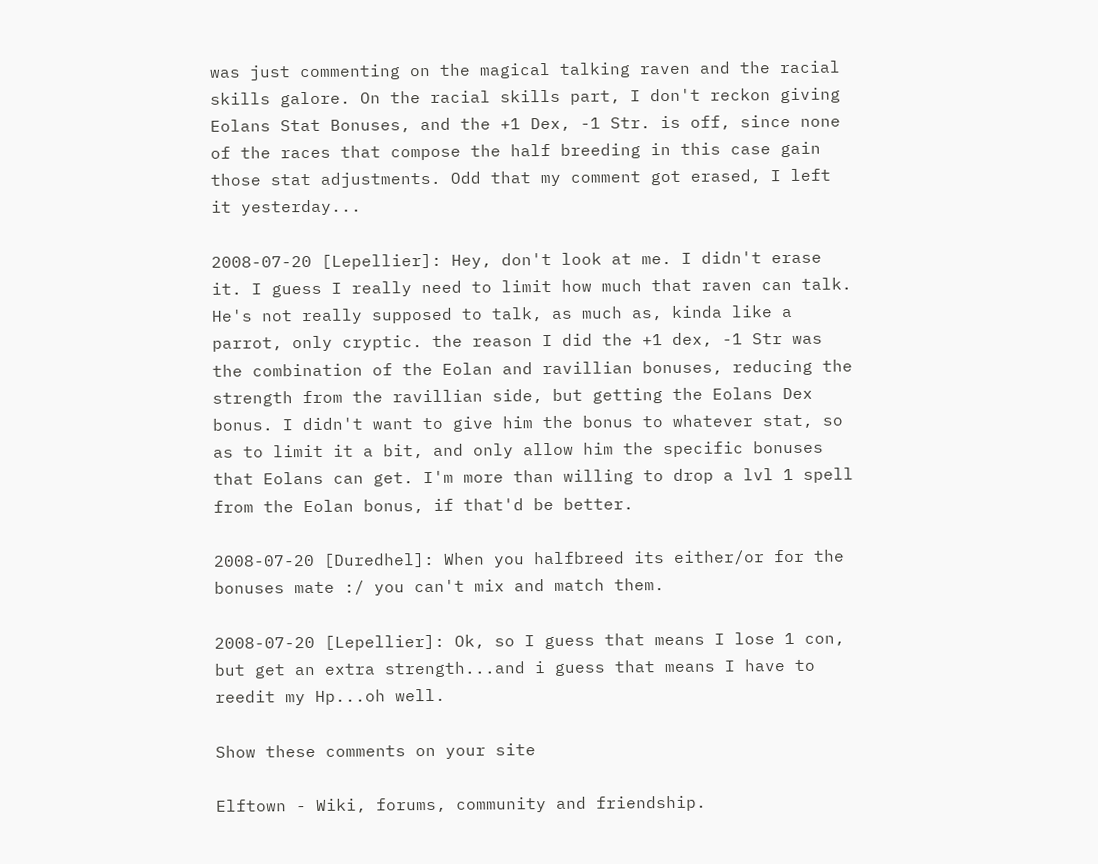was just commenting on the magical talking raven and the racial skills galore. On the racial skills part, I don't reckon giving Eolans Stat Bonuses, and the +1 Dex, -1 Str. is off, since none of the races that compose the half breeding in this case gain those stat adjustments. Odd that my comment got erased, I left it yesterday...

2008-07-20 [Lepellier]: Hey, don't look at me. I didn't erase it. I guess I really need to limit how much that raven can talk. He's not really supposed to talk, as much as, kinda like a parrot, only cryptic. the reason I did the +1 dex, -1 Str was the combination of the Eolan and ravillian bonuses, reducing the strength from the ravillian side, but getting the Eolans Dex bonus. I didn't want to give him the bonus to whatever stat, so as to limit it a bit, and only allow him the specific bonuses that Eolans can get. I'm more than willing to drop a lvl 1 spell from the Eolan bonus, if that'd be better.

2008-07-20 [Duredhel]: When you halfbreed its either/or for the bonuses mate :/ you can't mix and match them.

2008-07-20 [Lepellier]: Ok, so I guess that means I lose 1 con, but get an extra strength...and i guess that means I have to reedit my Hp...oh well.

Show these comments on your site

Elftown - Wiki, forums, community and friendship.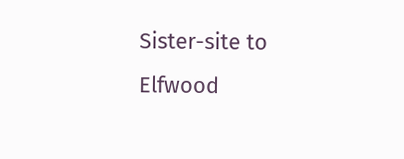Sister-site to Elfwood